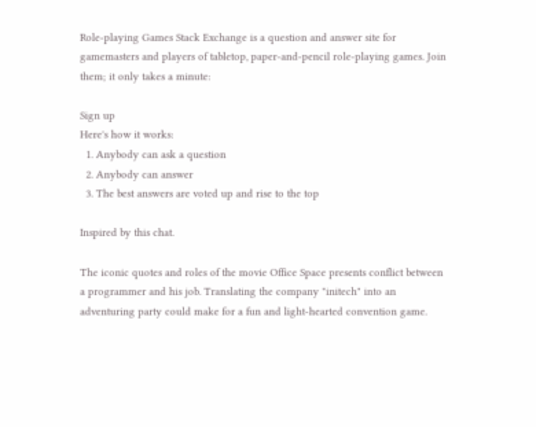Role-playing Games Stack Exchange is a question and answer site for gamemasters and players of tabletop, paper-and-pencil role-playing games. Join them; it only takes a minute:

Sign up
Here's how it works:
  1. Anybody can ask a question
  2. Anybody can answer
  3. The best answers are voted up and rise to the top

Inspired by this chat.

The iconic quotes and roles of the movie Office Space presents conflict between a programmer and his job. Translating the company "initech" into an adventuring party could make for a fun and light-hearted convention game.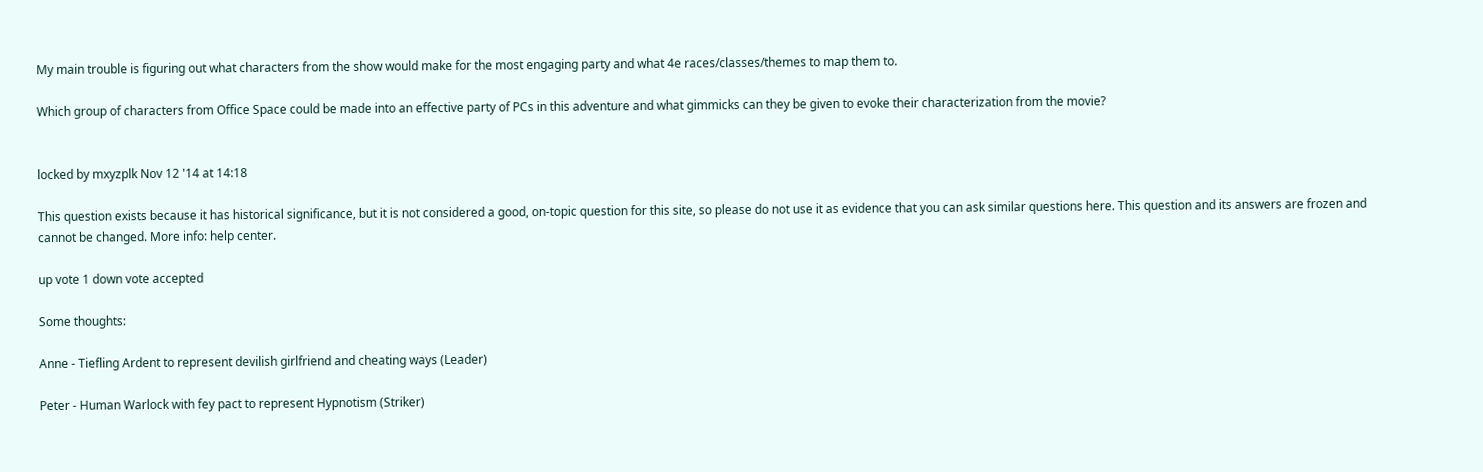My main trouble is figuring out what characters from the show would make for the most engaging party and what 4e races/classes/themes to map them to.

Which group of characters from Office Space could be made into an effective party of PCs in this adventure and what gimmicks can they be given to evoke their characterization from the movie?


locked by mxyzplk Nov 12 '14 at 14:18

This question exists because it has historical significance, but it is not considered a good, on-topic question for this site, so please do not use it as evidence that you can ask similar questions here. This question and its answers are frozen and cannot be changed. More info: help center.

up vote 1 down vote accepted

Some thoughts:

Anne - Tiefling Ardent to represent devilish girlfriend and cheating ways (Leader)

Peter - Human Warlock with fey pact to represent Hypnotism (Striker)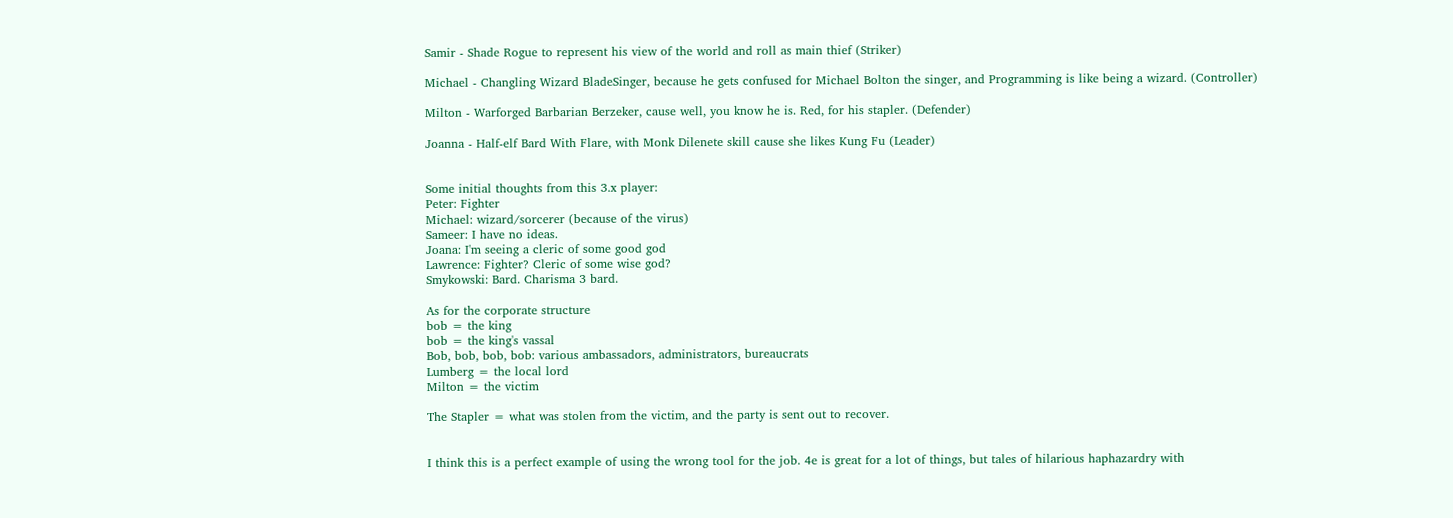Samir - Shade Rogue to represent his view of the world and roll as main thief (Striker)

Michael - Changling Wizard BladeSinger, because he gets confused for Michael Bolton the singer, and Programming is like being a wizard. (Controller)

Milton - Warforged Barbarian Berzeker, cause well, you know he is. Red, for his stapler. (Defender)

Joanna - Half-elf Bard With Flare, with Monk Dilenete skill cause she likes Kung Fu (Leader)


Some initial thoughts from this 3.x player:
Peter: Fighter
Michael: wizard/sorcerer (because of the virus)
Sameer: I have no ideas.
Joana: I'm seeing a cleric of some good god
Lawrence: Fighter? Cleric of some wise god?
Smykowski: Bard. Charisma 3 bard.

As for the corporate structure
bob = the king
bob = the king's vassal
Bob, bob, bob, bob: various ambassadors, administrators, bureaucrats
Lumberg = the local lord
Milton = the victim

The Stapler = what was stolen from the victim, and the party is sent out to recover.


I think this is a perfect example of using the wrong tool for the job. 4e is great for a lot of things, but tales of hilarious haphazardry with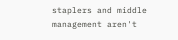staplers and middle management aren't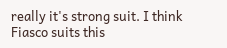really it's strong suit. I think Fiasco suits this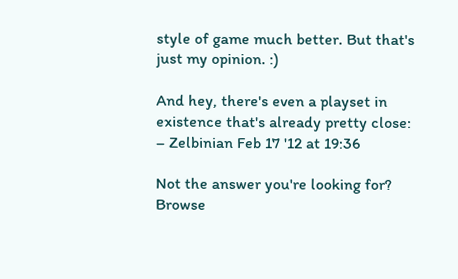style of game much better. But that's just my opinion. :)

And hey, there's even a playset in existence that's already pretty close: – Zelbinian Feb 17 '12 at 19:36

Not the answer you're looking for? Browse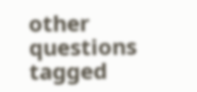other questions tagged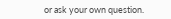or ask your own question.